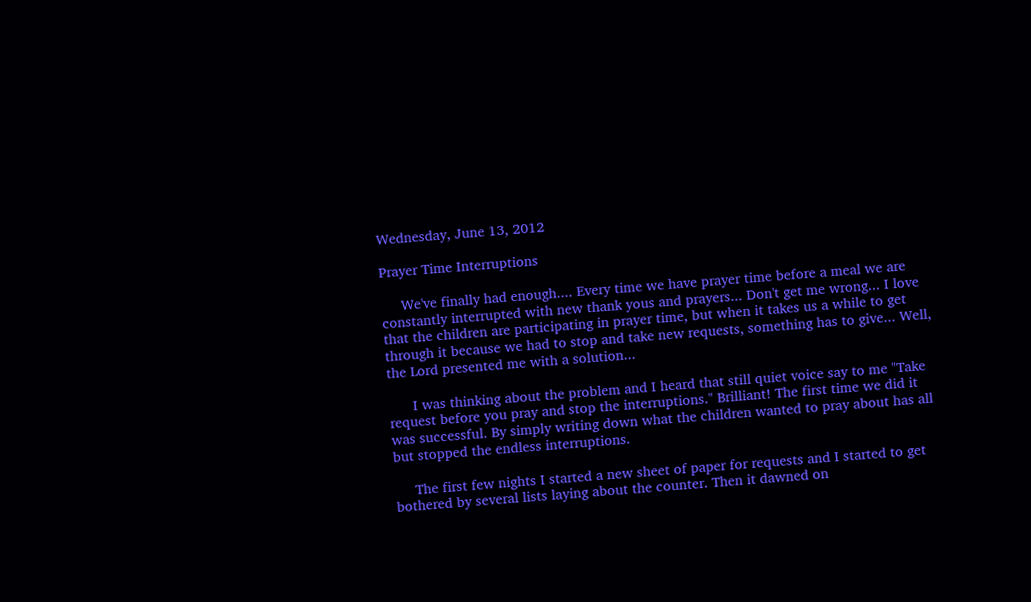Wednesday, June 13, 2012

Prayer Time Interruptions

     We've finally had enough.... Every time we have prayer time before a meal we are constantly interrupted with new thank yous and prayers... Don't get me wrong... I love that the children are participating in prayer time, but when it takes us a while to get through it because we had to stop and take new requests, something has to give... Well, the Lord presented me with a solution...

      I was thinking about the problem and I heard that still quiet voice say to me "Take request before you pray and stop the interruptions." Brilliant! The first time we did it was successful. By simply writing down what the children wanted to pray about has all but stopped the endless interruptions.

     The first few nights I started a new sheet of paper for requests and I started to get bothered by several lists laying about the counter. Then it dawned on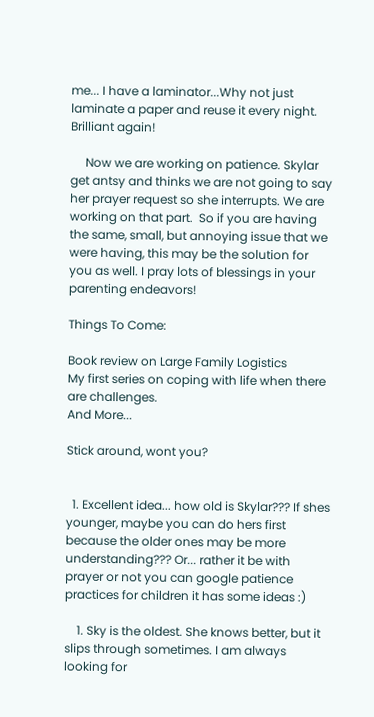me... I have a laminator...Why not just laminate a paper and reuse it every night. Brilliant again!

     Now we are working on patience. Skylar get antsy and thinks we are not going to say her prayer request so she interrupts. We are working on that part.  So if you are having the same, small, but annoying issue that we were having, this may be the solution for you as well. I pray lots of blessings in your parenting endeavors!

Things To Come:

Book review on Large Family Logistics
My first series on coping with life when there are challenges.
And More...

Stick around, wont you?


  1. Excellent idea... how old is Skylar??? If shes younger, maybe you can do hers first because the older ones may be more understanding??? Or... rather it be with prayer or not you can google patience practices for children it has some ideas :)

    1. Sky is the oldest. She knows better, but it slips through sometimes. I am always looking for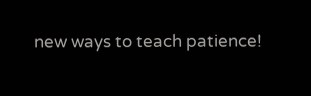new ways to teach patience!